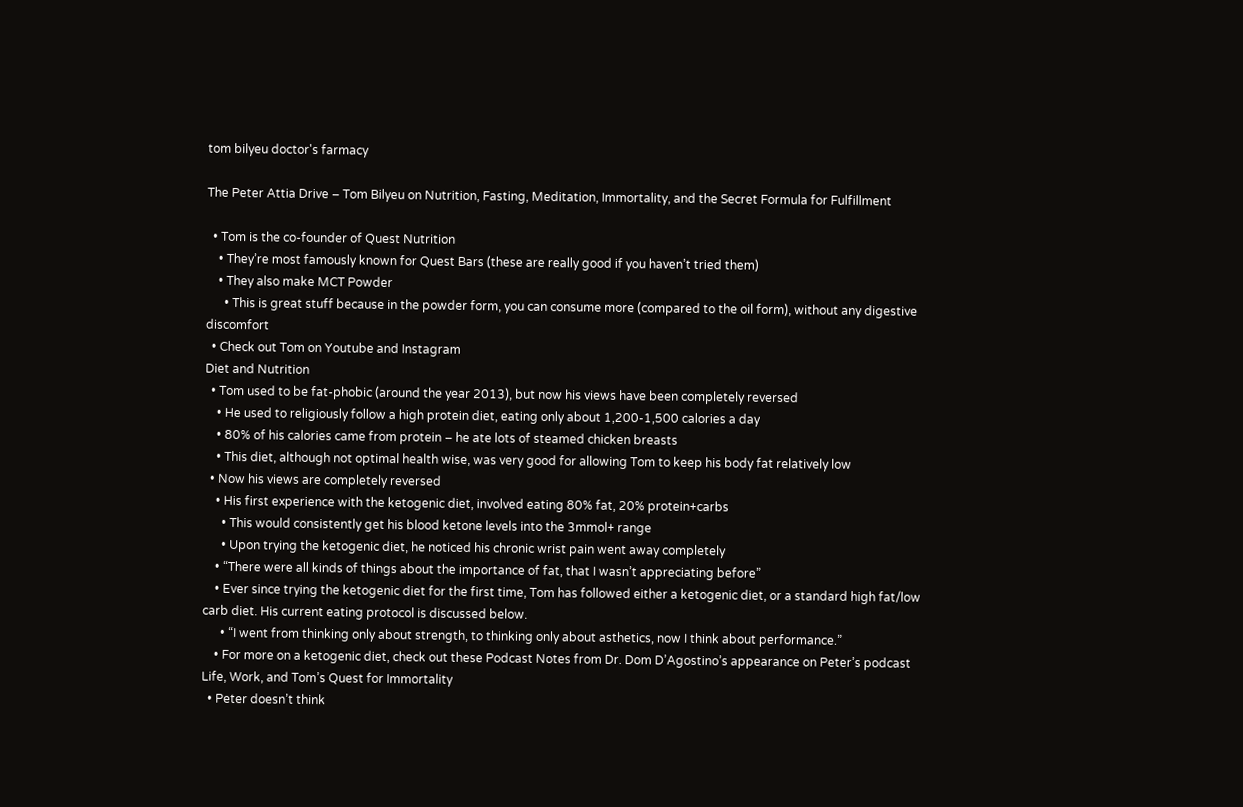tom bilyeu doctor's farmacy

The Peter Attia Drive – Tom Bilyeu on Nutrition, Fasting, Meditation, Immortality, and the Secret Formula for Fulfillment

  • Tom is the co-founder of Quest Nutrition
    • They’re most famously known for Quest Bars (these are really good if you haven’t tried them)
    • They also make MCT Powder
      • This is great stuff because in the powder form, you can consume more (compared to the oil form), without any digestive discomfort
  • Check out Tom on Youtube and Instagram
Diet and Nutrition
  • Tom used to be fat-phobic (around the year 2013), but now his views have been completely reversed
    • He used to religiously follow a high protein diet, eating only about 1,200-1,500 calories a day
    • 80% of his calories came from protein – he ate lots of steamed chicken breasts
    • This diet, although not optimal health wise, was very good for allowing Tom to keep his body fat relatively low
  • Now his views are completely reversed
    • His first experience with the ketogenic diet, involved eating 80% fat, 20% protein+carbs
      • This would consistently get his blood ketone levels into the 3mmol+ range
      • Upon trying the ketogenic diet, he noticed his chronic wrist pain went away completely
    • “There were all kinds of things about the importance of fat, that I wasn’t appreciating before”
    • Ever since trying the ketogenic diet for the first time, Tom has followed either a ketogenic diet, or a standard high fat/low carb diet. His current eating protocol is discussed below.
      • “I went from thinking only about strength, to thinking only about asthetics, now I think about performance.”
    • For more on a ketogenic diet, check out these Podcast Notes from Dr. Dom D’Agostino’s appearance on Peter’s podcast
Life, Work, and Tom’s Quest for Immortality
  • Peter doesn’t think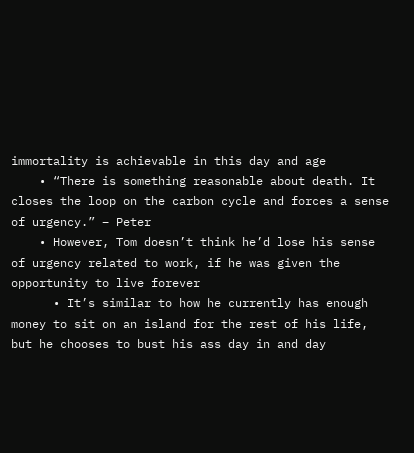immortality is achievable in this day and age
    • “There is something reasonable about death. It closes the loop on the carbon cycle and forces a sense of urgency.” – Peter
    • However, Tom doesn’t think he’d lose his sense of urgency related to work, if he was given the opportunity to live forever
      • It’s similar to how he currently has enough money to sit on an island for the rest of his life, but he chooses to bust his ass day in and day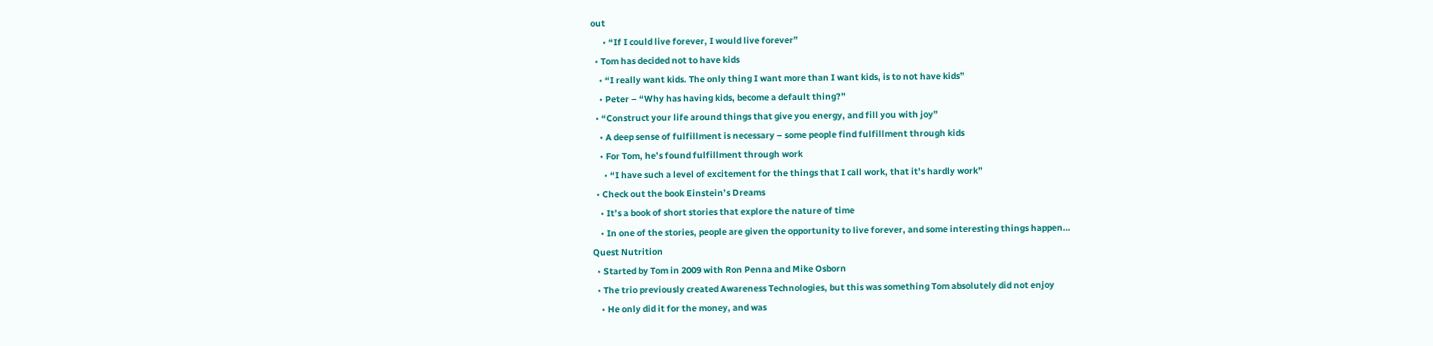out
      • “If I could live forever, I would live forever”
  • Tom has decided not to have kids
    • “I really want kids. The only thing I want more than I want kids, is to not have kids”
    • Peter – “Why has having kids, become a default thing?”
  • “Construct your life around things that give you energy, and fill you with joy”
    • A deep sense of fulfillment is necessary – some people find fulfillment through kids
    • For Tom, he’s found fulfillment through work
      • “I have such a level of excitement for the things that I call work, that it’s hardly work”
  • Check out the book Einstein’s Dreams
    • It’s a book of short stories that explore the nature of time
    • In one of the stories, people are given the opportunity to live forever, and some interesting things happen…
Quest Nutrition
  • Started by Tom in 2009 with Ron Penna and Mike Osborn
  • The trio previously created Awareness Technologies, but this was something Tom absolutely did not enjoy
    • He only did it for the money, and was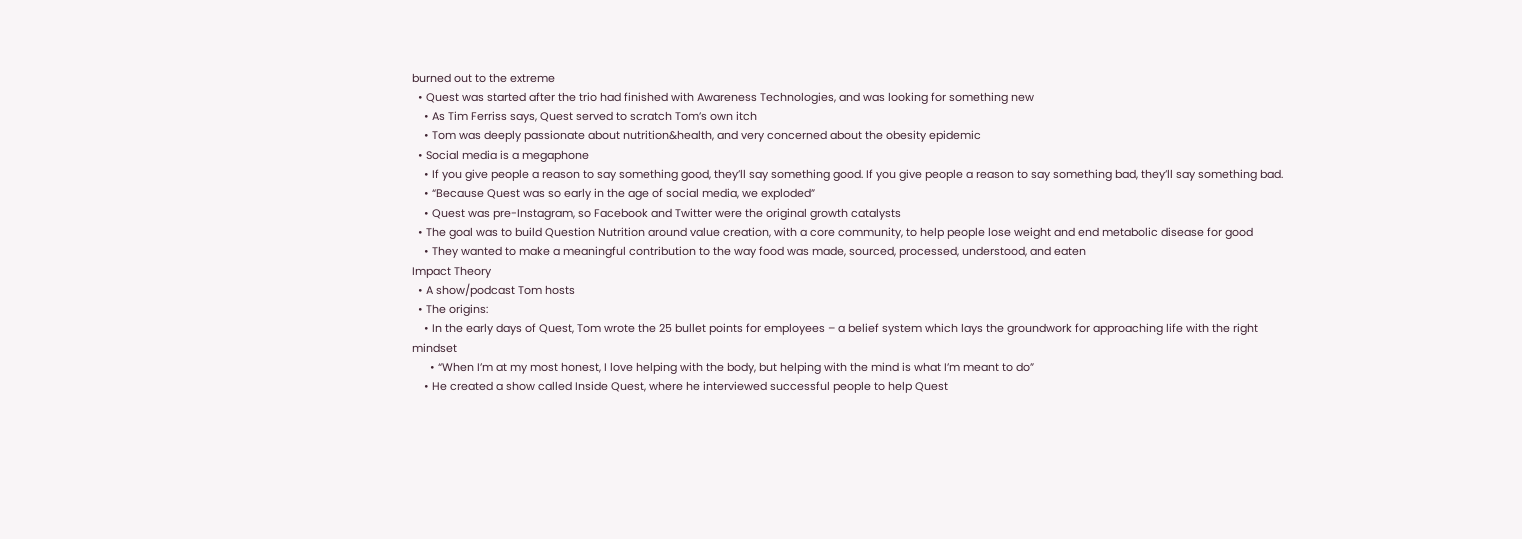burned out to the extreme
  • Quest was started after the trio had finished with Awareness Technologies, and was looking for something new
    • As Tim Ferriss says, Quest served to scratch Tom’s own itch
    • Tom was deeply passionate about nutrition&health, and very concerned about the obesity epidemic
  • Social media is a megaphone
    • If you give people a reason to say something good, they’ll say something good. If you give people a reason to say something bad, they’ll say something bad.
    • “Because Quest was so early in the age of social media, we exploded”
    • Quest was pre-Instagram, so Facebook and Twitter were the original growth catalysts
  • The goal was to build Question Nutrition around value creation, with a core community, to help people lose weight and end metabolic disease for good
    • They wanted to make a meaningful contribution to the way food was made, sourced, processed, understood, and eaten
Impact Theory
  • A show/podcast Tom hosts
  • The origins:
    • In the early days of Quest, Tom wrote the 25 bullet points for employees – a belief system which lays the groundwork for approaching life with the right mindset
      • “When I’m at my most honest, I love helping with the body, but helping with the mind is what I’m meant to do”
    • He created a show called Inside Quest, where he interviewed successful people to help Quest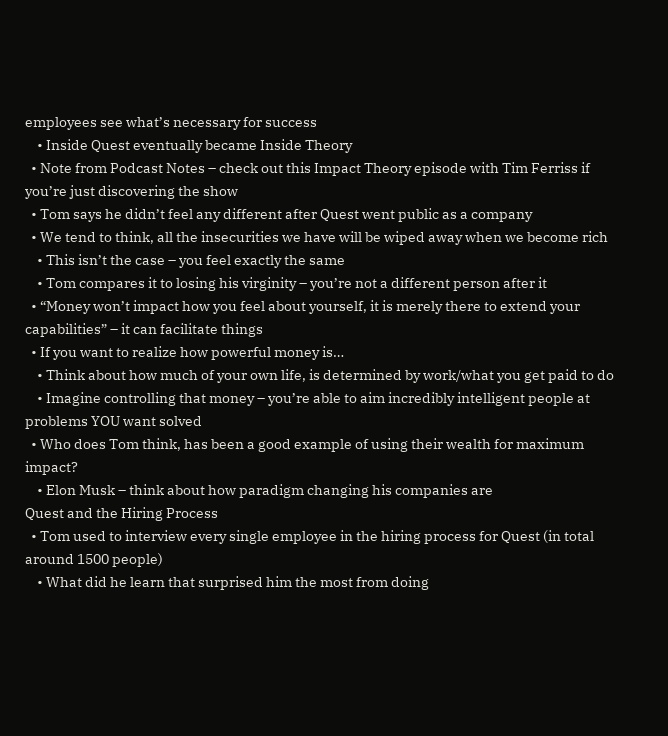employees see what’s necessary for success
    • Inside Quest eventually became Inside Theory
  • Note from Podcast Notes – check out this Impact Theory episode with Tim Ferriss if you’re just discovering the show
  • Tom says he didn’t feel any different after Quest went public as a company
  • We tend to think, all the insecurities we have will be wiped away when we become rich
    • This isn’t the case – you feel exactly the same
    • Tom compares it to losing his virginity – you’re not a different person after it
  • “Money won’t impact how you feel about yourself, it is merely there to extend your capabilities” – it can facilitate things
  • If you want to realize how powerful money is…
    • Think about how much of your own life, is determined by work/what you get paid to do
    • Imagine controlling that money – you’re able to aim incredibly intelligent people at problems YOU want solved
  • Who does Tom think, has been a good example of using their wealth for maximum impact?
    • Elon Musk – think about how paradigm changing his companies are
Quest and the Hiring Process
  • Tom used to interview every single employee in the hiring process for Quest (in total around 1500 people)
    • What did he learn that surprised him the most from doing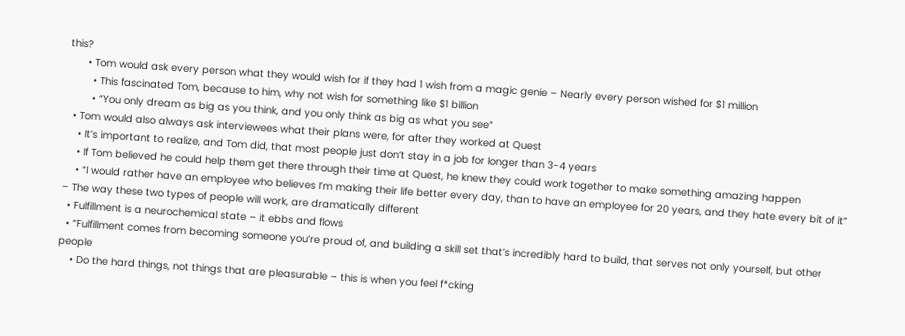this?
      • Tom would ask every person what they would wish for if they had 1 wish from a magic genie – Nearly every person wished for $1 million
        • This fascinated Tom, because to him, why not wish for something like $1 billion
        • “You only dream as big as you think, and you only think as big as what you see”
  • Tom would also always ask interviewees what their plans were, for after they worked at Quest
    • It’s important to realize, and Tom did, that most people just don’t stay in a job for longer than 3-4 years
    • If Tom believed he could help them get there through their time at Quest, he knew they could work together to make something amazing happen
    • “I would rather have an employee who believes I’m making their life better every day, than to have an employee for 20 years, and they hate every bit of it” – The way these two types of people will work, are dramatically different
  • Fulfillment is a neurochemical state – it ebbs and flows
  • “Fulfillment comes from becoming someone you’re proud of, and building a skill set that’s incredibly hard to build, that serves not only yourself, but other people
    • Do the hard things, not things that are pleasurable – this is when you feel f*cking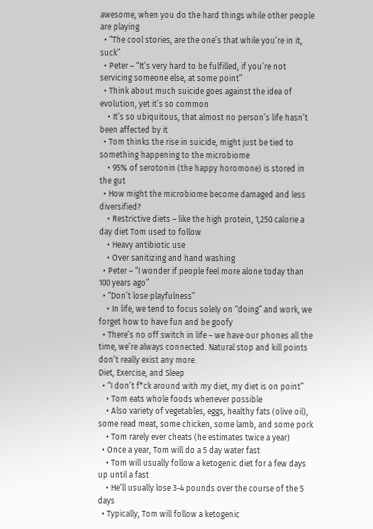awesome, when you do the hard things while other people are playing
  • “The cool stories, are the one’s that while you’re in it, suck”
  • Peter – “It’s very hard to be fulfilled, if you’re not servicing someone else, at some point”
  • Think about much suicide goes against the idea of evolution, yet it’s so common
    • It’s so ubiquitous, that almost no person’s life hasn’t been affected by it
  • Tom thinks the rise in suicide, might just be tied to something happening to the microbiome
    • 95% of serotonin (the happy horomone) is stored in the gut
  • How might the microbiome become damaged and less diversified?
    • Restrictive diets – like the high protein, 1,250 calorie a day diet Tom used to follow
    • Heavy antibiotic use
    • Over sanitizing and hand washing
  • Peter – “I wonder if people feel more alone today than 100 years ago”
  • “Don’t lose playfulness”
    • In life, we tend to focus solely on “doing” and work, we forget how to have fun and be goofy
  • There’s no off switch in life – we have our phones all the time, we’re always connected. Natural stop and kill points don’t really exist any more.
Diet, Exercise, and Sleep
  • “I don’t f*ck around with my diet, my diet is on point”
    • Tom eats whole foods whenever possible
    • Also variety of vegetables, eggs, healthy fats (olive oil), some read meat, some chicken, some lamb, and some pork
    • Tom rarely ever cheats (he estimates twice a year)
  • Once a year, Tom will do a 5 day water fast
    • Tom will usually follow a ketogenic diet for a few days up until a fast
    • He’ll usually lose 3-4 pounds over the course of the 5 days
  • Typically, Tom will follow a ketogenic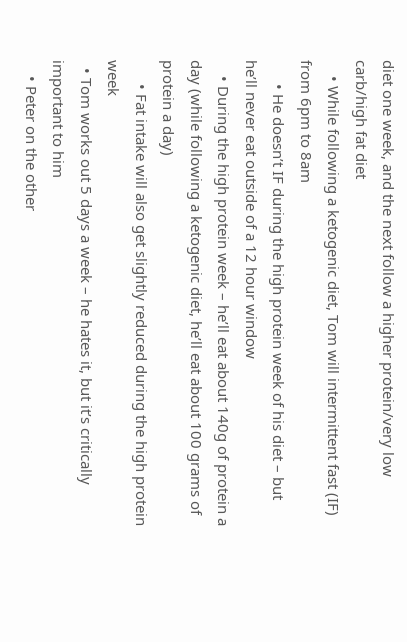diet one week, and the next follow a higher protein/very low carb/high fat diet
    • While following a ketogenic diet, Tom will intermittent fast (IF) from 6pm to 8am
      • He doesn’t IF during the high protein week of his diet – but he’ll never eat outside of a 12 hour window
    • During the high protein week – he’ll eat about 140g of protein a day (while following a ketogenic diet, he’ll eat about 100 grams of protein a day)
      • Fat intake will also get slightly reduced during the high protein week
  • Tom works out 5 days a week – he hates it, but it’s critically important to him
    • Peter on the other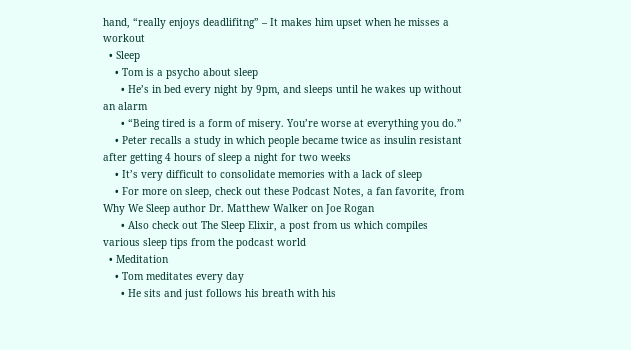hand, “really enjoys deadlifitng” – It makes him upset when he misses a workout
  • Sleep
    • Tom is a psycho about sleep
      • He’s in bed every night by 9pm, and sleeps until he wakes up without an alarm
      • “Being tired is a form of misery. You’re worse at everything you do.”
    • Peter recalls a study in which people became twice as insulin resistant after getting 4 hours of sleep a night for two weeks
    • It’s very difficult to consolidate memories with a lack of sleep
    • For more on sleep, check out these Podcast Notes, a fan favorite, from Why We Sleep author Dr. Matthew Walker on Joe Rogan
      • Also check out The Sleep Elixir, a post from us which compiles various sleep tips from the podcast world
  • Meditation
    • Tom meditates every day
      • He sits and just follows his breath with his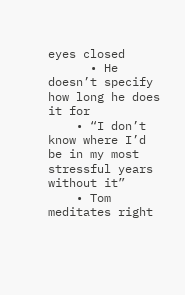eyes closed
      • He doesn’t specify how long he does it for
    • “I don’t know where I’d be in my most stressful years without it”
    • Tom meditates right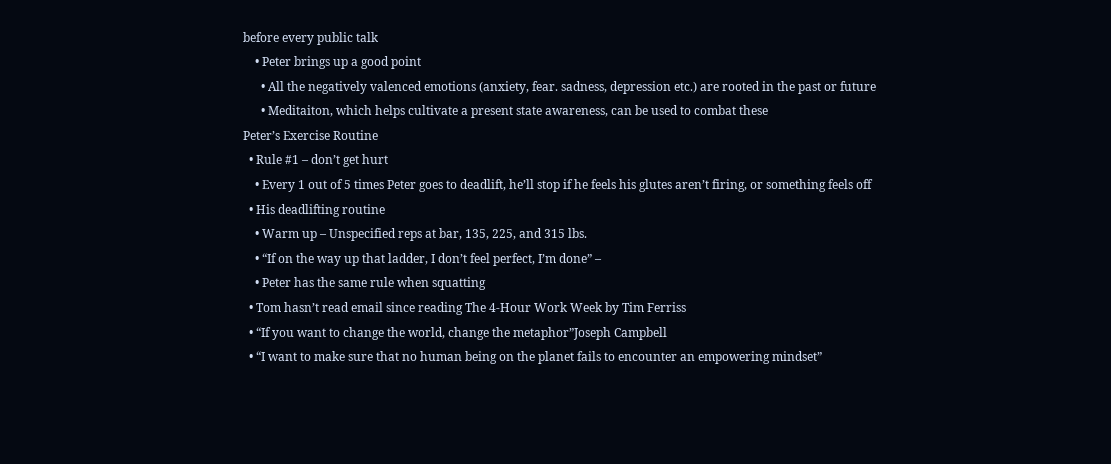before every public talk
    • Peter brings up a good point
      • All the negatively valenced emotions (anxiety, fear. sadness, depression etc.) are rooted in the past or future
      • Meditaiton, which helps cultivate a present state awareness, can be used to combat these
Peter’s Exercise Routine
  • Rule #1 – don’t get hurt
    • Every 1 out of 5 times Peter goes to deadlift, he’ll stop if he feels his glutes aren’t firing, or something feels off
  • His deadlifting routine
    • Warm up – Unspecified reps at bar, 135, 225, and 315 lbs.
    • “If on the way up that ladder, I don’t feel perfect, I’m done” –
    • Peter has the same rule when squatting
  • Tom hasn’t read email since reading The 4-Hour Work Week by Tim Ferriss
  • “If you want to change the world, change the metaphor”Joseph Campbell
  • “I want to make sure that no human being on the planet fails to encounter an empowering mindset”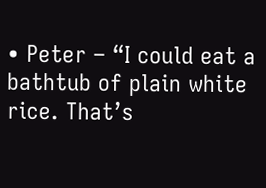• Peter – “I could eat a bathtub of plain white rice. That’s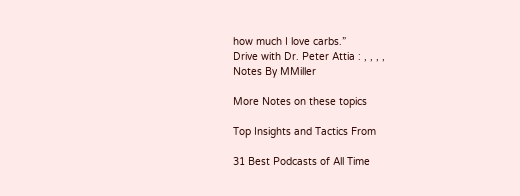how much I love carbs.”
Drive with Dr. Peter Attia : , , , ,
Notes By MMiller

More Notes on these topics

Top Insights and Tactics From

31 Best Podcasts of All Time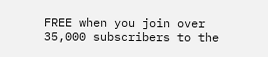FREE when you join over 35,000 subscribers to the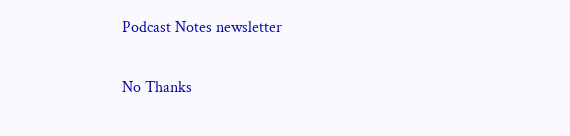Podcast Notes newsletter

No Thanks